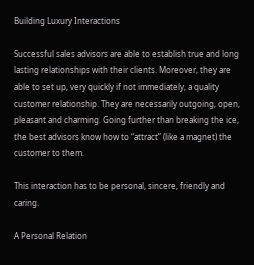Building Luxury Interactions

Successful sales advisors are able to establish true and long lasting relationships with their clients. Moreover, they are able to set up, very quickly if not immediately, a quality customer relationship. They are necessarily outgoing, open, pleasant and charming. Going further than breaking the ice, the best advisors know how to “attract” (like a magnet) the customer to them.

This interaction has to be personal, sincere, friendly and caring.

A Personal Relation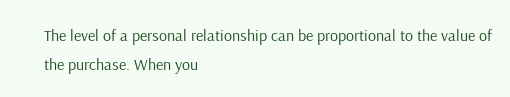The level of a personal relationship can be proportional to the value of the purchase. When you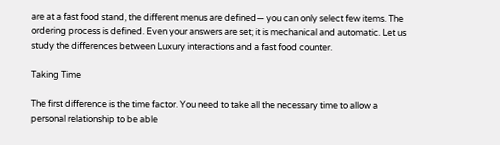are at a fast food stand, the different menus are defined— you can only select few items. The ordering process is defined. Even your answers are set; it is mechanical and automatic. Let us study the differences between Luxury interactions and a fast food counter.

Taking Time

The first difference is the time factor. You need to take all the necessary time to allow a personal relationship to be able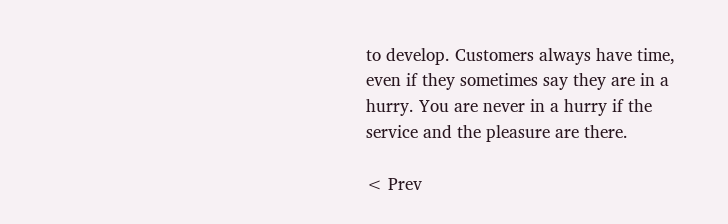to develop. Customers always have time, even if they sometimes say they are in a hurry. You are never in a hurry if the service and the pleasure are there.

< Prev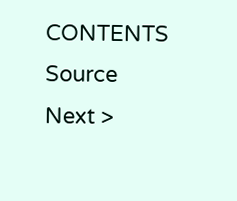CONTENTS   Source   Next >